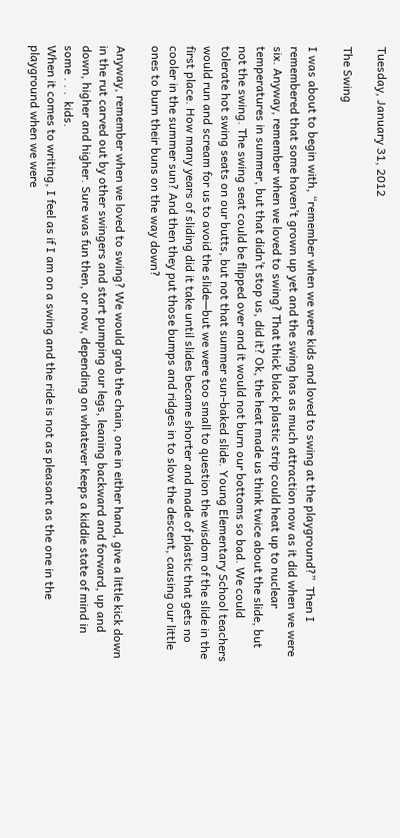Tuesday, January 31, 2012

The Swing

I was about to begin with, “remember when we were kids and loved to swing at the playground?”  Then I remembered that some haven’t grown up yet and the swing has as much attraction now as it did when we were six. Anyway, remember when we loved to swing? That thick black plastic strip could heat up to nuclear temperatures in summer, but that didn’t stop us, did it? Ok, the heat made us think twice about the slide, but not the swing. The swing seat could be flipped over and it would not burn our bottoms so bad. We could tolerate hot swing seats on our butts, but not that summer sun-baked slide. Young Elementary School teachers would run and scream for us to avoid the slide—but we were too small to question the wisdom of the slide in the first place. How many years of sliding did it take until slides became shorter and made of plastic that gets no cooler in the summer sun? And then they put those bumps and ridges in to slow the descent, causing our little ones to burn their buns on the way down?

Anyway, remember when we loved to swing? We would grab the chain, one in either hand, give a little kick down in the rut carved out by other swingers and start pumping our legs, leaning backward and forward, up and down, higher and higher. Sure was fun then, or now, depending on whatever keeps a kiddie state of mind in some . . .  kids.
When it comes to writing, I feel as if I am on a swing and the ride is not as pleasant as the one in the playground when we were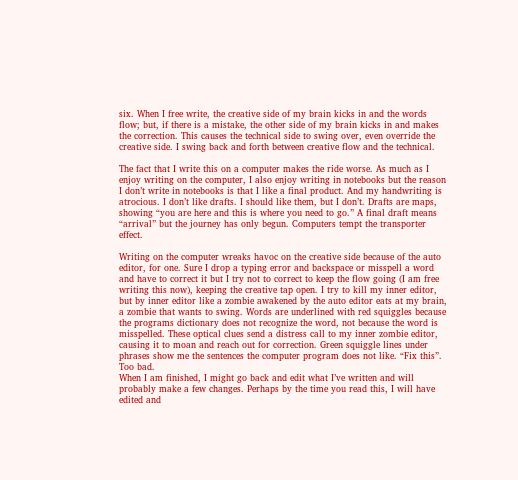six. When I free write, the creative side of my brain kicks in and the words flow; but, if there is a mistake, the other side of my brain kicks in and makes the correction. This causes the technical side to swing over, even override the creative side. I swing back and forth between creative flow and the technical.

The fact that I write this on a computer makes the ride worse. As much as I enjoy writing on the computer, I also enjoy writing in notebooks but the reason I don’t write in notebooks is that I like a final product. And my handwriting is atrocious. I don’t like drafts. I should like them, but I don’t. Drafts are maps, showing “you are here and this is where you need to go.” A final draft means “arrival” but the journey has only begun. Computers tempt the transporter effect.

Writing on the computer wreaks havoc on the creative side because of the auto editor, for one. Sure I drop a typing error and backspace or misspell a word and have to correct it but I try not to correct to keep the flow going (I am free writing this now), keeping the creative tap open. I try to kill my inner editor, but by inner editor like a zombie awakened by the auto editor eats at my brain, a zombie that wants to swing. Words are underlined with red squiggles because the programs dictionary does not recognize the word, not because the word is misspelled. These optical clues send a distress call to my inner zombie editor, causing it to moan and reach out for correction. Green squiggle lines under phrases show me the sentences the computer program does not like. “Fix this”. Too bad.
When I am finished, I might go back and edit what I’ve written and will probably make a few changes. Perhaps by the time you read this, I will have edited and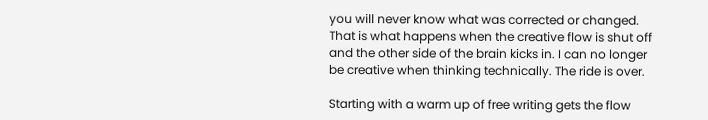you will never know what was corrected or changed. That is what happens when the creative flow is shut off and the other side of the brain kicks in. I can no longer be creative when thinking technically. The ride is over.

Starting with a warm up of free writing gets the flow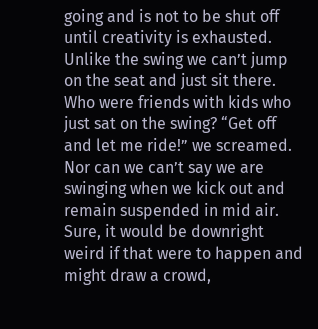going and is not to be shut off until creativity is exhausted. Unlike the swing we can’t jump on the seat and just sit there. Who were friends with kids who just sat on the swing? “Get off and let me ride!” we screamed. Nor can we can’t say we are swinging when we kick out and remain suspended in mid air. Sure, it would be downright weird if that were to happen and might draw a crowd,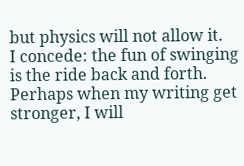but physics will not allow it.
I concede: the fun of swinging is the ride back and forth. Perhaps when my writing get stronger, I will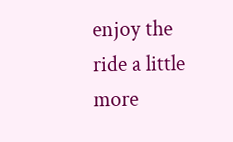enjoy the ride a little more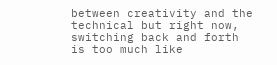between creativity and the technical but right now, switching back and forth is too much like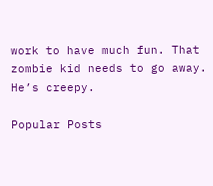work to have much fun. That zombie kid needs to go away. He’s creepy.

Popular Posts